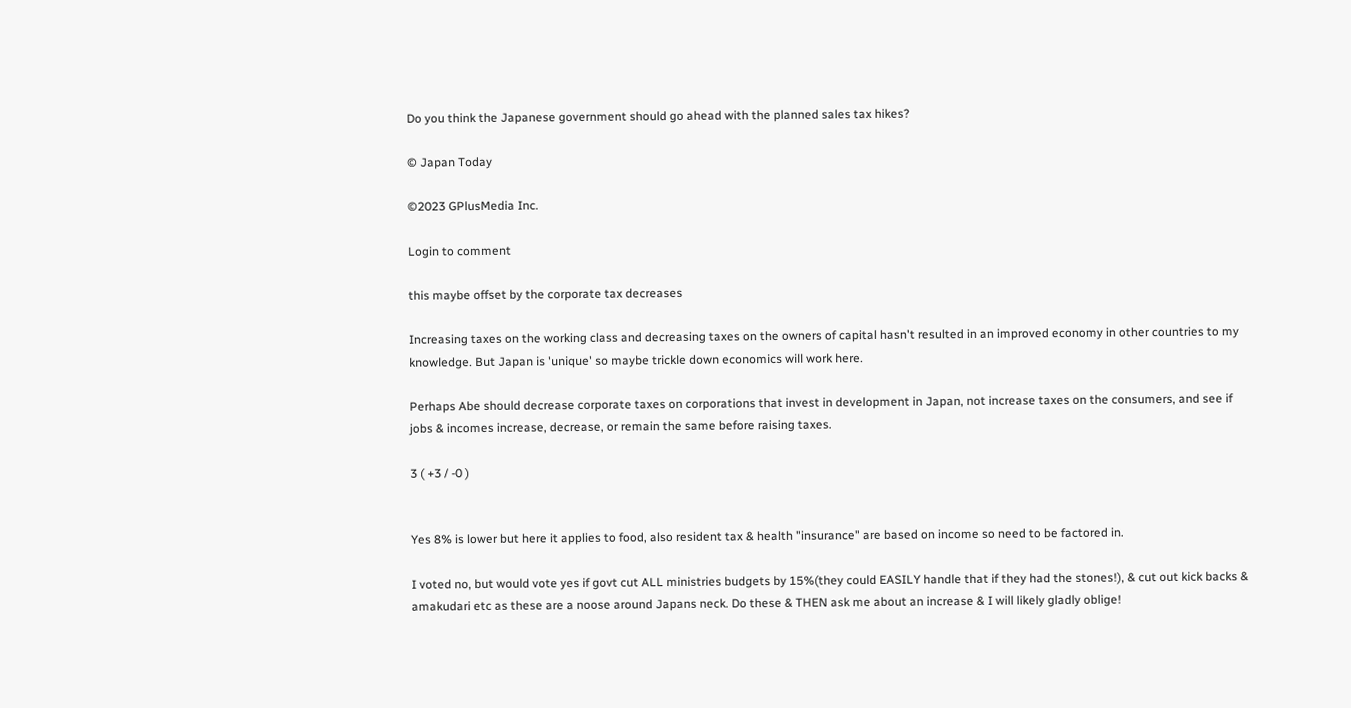Do you think the Japanese government should go ahead with the planned sales tax hikes?

© Japan Today

©2023 GPlusMedia Inc.

Login to comment

this maybe offset by the corporate tax decreases

Increasing taxes on the working class and decreasing taxes on the owners of capital hasn't resulted in an improved economy in other countries to my knowledge. But Japan is 'unique' so maybe trickle down economics will work here.

Perhaps Abe should decrease corporate taxes on corporations that invest in development in Japan, not increase taxes on the consumers, and see if jobs & incomes increase, decrease, or remain the same before raising taxes.

3 ( +3 / -0 )


Yes 8% is lower but here it applies to food, also resident tax & health "insurance" are based on income so need to be factored in.

I voted no, but would vote yes if govt cut ALL ministries budgets by 15%(they could EASILY handle that if they had the stones!), & cut out kick backs & amakudari etc as these are a noose around Japans neck. Do these & THEN ask me about an increase & I will likely gladly oblige!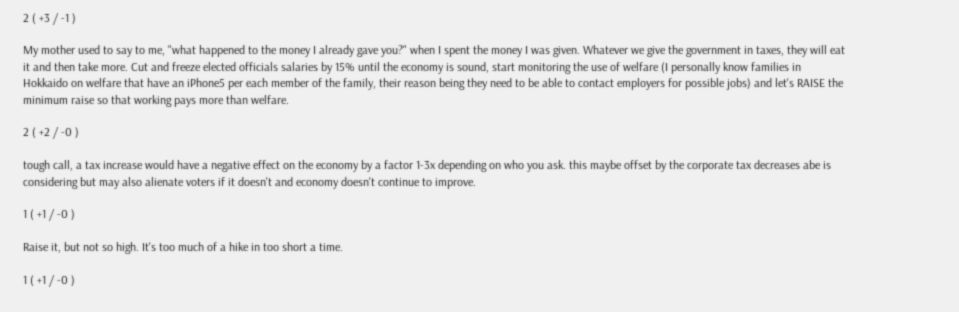2 ( +3 / -1 )

My mother used to say to me, "what happened to the money I already gave you?" when I spent the money I was given. Whatever we give the government in taxes, they will eat it and then take more. Cut and freeze elected officials salaries by 15% until the economy is sound, start monitoring the use of welfare (I personally know families in Hokkaido on welfare that have an iPhone5 per each member of the family, their reason being they need to be able to contact employers for possible jobs) and let's RAISE the minimum raise so that working pays more than welfare.

2 ( +2 / -0 )

tough call, a tax increase would have a negative effect on the economy by a factor 1-3x depending on who you ask. this maybe offset by the corporate tax decreases abe is considering but may also alienate voters if it doesn't and economy doesn't continue to improve.

1 ( +1 / -0 )

Raise it, but not so high. It's too much of a hike in too short a time.

1 ( +1 / -0 )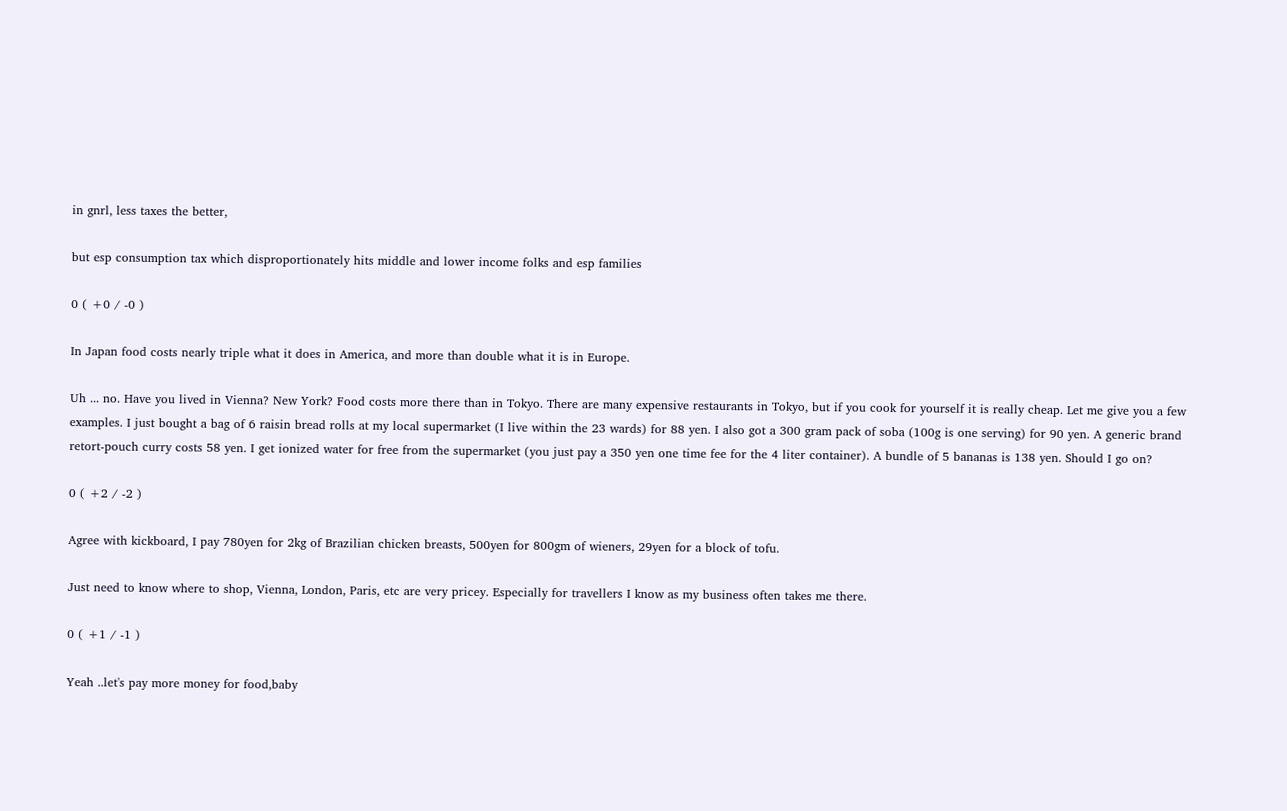in gnrl, less taxes the better,

but esp consumption tax which disproportionately hits middle and lower income folks and esp families

0 ( +0 / -0 )

In Japan food costs nearly triple what it does in America, and more than double what it is in Europe.

Uh ... no. Have you lived in Vienna? New York? Food costs more there than in Tokyo. There are many expensive restaurants in Tokyo, but if you cook for yourself it is really cheap. Let me give you a few examples. I just bought a bag of 6 raisin bread rolls at my local supermarket (I live within the 23 wards) for 88 yen. I also got a 300 gram pack of soba (100g is one serving) for 90 yen. A generic brand retort-pouch curry costs 58 yen. I get ionized water for free from the supermarket (you just pay a 350 yen one time fee for the 4 liter container). A bundle of 5 bananas is 138 yen. Should I go on?

0 ( +2 / -2 )

Agree with kickboard, I pay 780yen for 2kg of Brazilian chicken breasts, 500yen for 800gm of wieners, 29yen for a block of tofu.

Just need to know where to shop, Vienna, London, Paris, etc are very pricey. Especially for travellers I know as my business often takes me there.

0 ( +1 / -1 )

Yeah ..let's pay more money for food,baby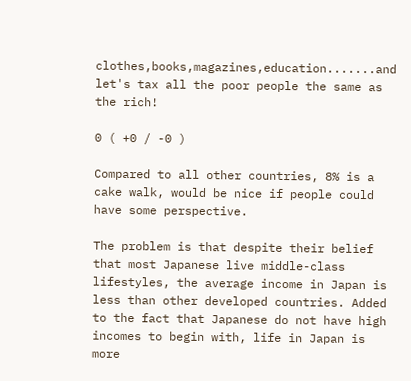clothes,books,magazines,education.......and let's tax all the poor people the same as the rich!

0 ( +0 / -0 )

Compared to all other countries, 8% is a cake walk, would be nice if people could have some perspective.

The problem is that despite their belief that most Japanese live middle-class lifestyles, the average income in Japan is less than other developed countries. Added to the fact that Japanese do not have high incomes to begin with, life in Japan is more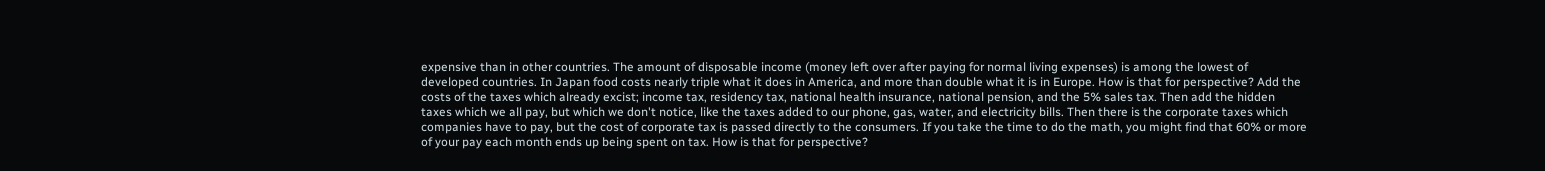expensive than in other countries. The amount of disposable income (money left over after paying for normal living expenses) is among the lowest of developed countries. In Japan food costs nearly triple what it does in America, and more than double what it is in Europe. How is that for perspective? Add the costs of the taxes which already excist; income tax, residency tax, national health insurance, national pension, and the 5% sales tax. Then add the hidden taxes which we all pay, but which we don't notice, like the taxes added to our phone, gas, water, and electricity bills. Then there is the corporate taxes which companies have to pay, but the cost of corporate tax is passed directly to the consumers. If you take the time to do the math, you might find that 60% or more of your pay each month ends up being spent on tax. How is that for perspective?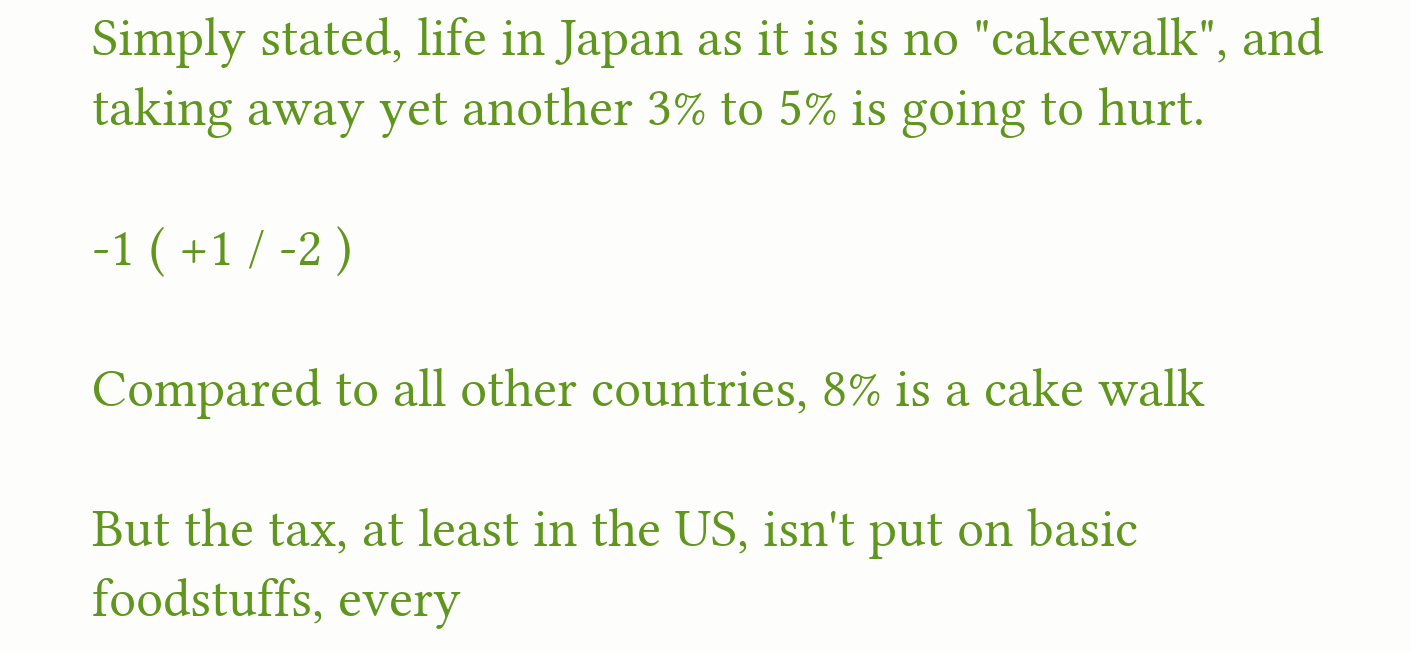Simply stated, life in Japan as it is is no "cakewalk", and taking away yet another 3% to 5% is going to hurt.

-1 ( +1 / -2 )

Compared to all other countries, 8% is a cake walk

But the tax, at least in the US, isn't put on basic foodstuffs, every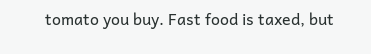tomato you buy. Fast food is taxed, but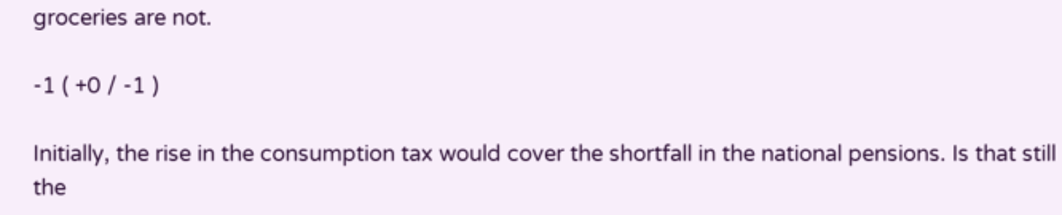groceries are not.

-1 ( +0 / -1 )

Initially, the rise in the consumption tax would cover the shortfall in the national pensions. Is that still the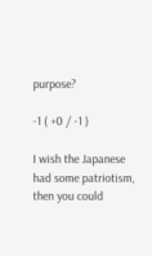purpose?

-1 ( +0 / -1 )

I wish the Japanese had some patriotism, then you could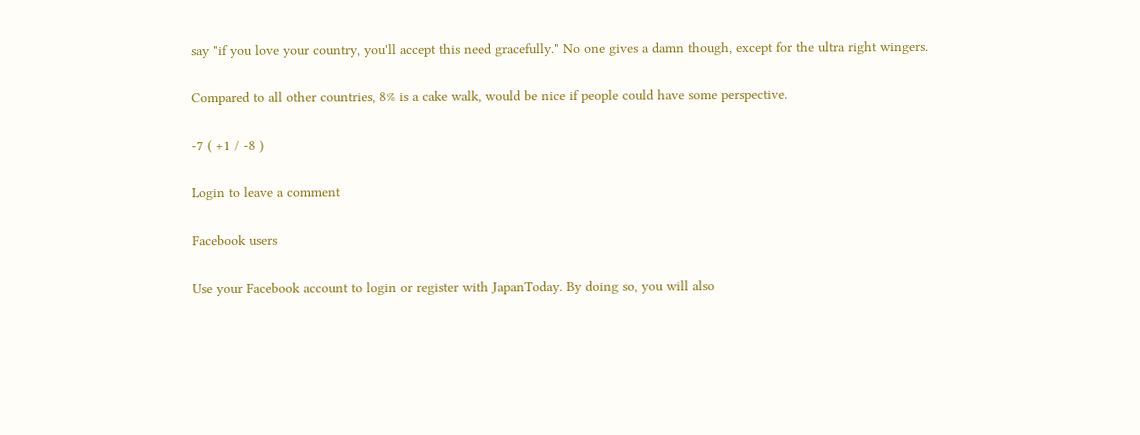say "if you love your country, you'll accept this need gracefully." No one gives a damn though, except for the ultra right wingers.

Compared to all other countries, 8% is a cake walk, would be nice if people could have some perspective.

-7 ( +1 / -8 )

Login to leave a comment

Facebook users

Use your Facebook account to login or register with JapanToday. By doing so, you will also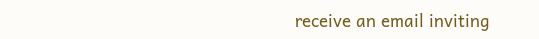receive an email inviting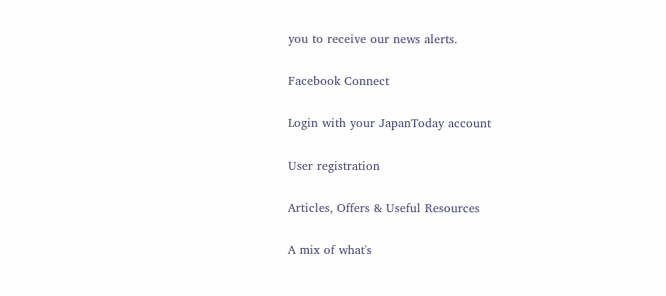you to receive our news alerts.

Facebook Connect

Login with your JapanToday account

User registration

Articles, Offers & Useful Resources

A mix of what's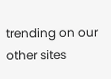trending on our other sites